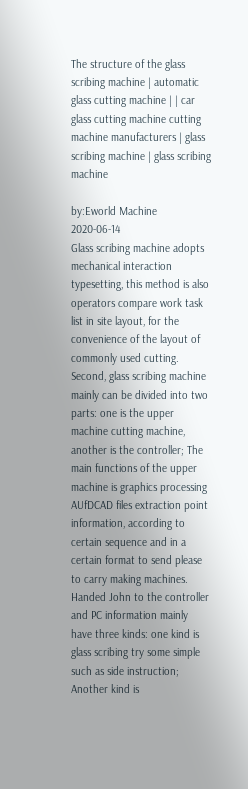The structure of the glass scribing machine | automatic glass cutting machine | | car glass cutting machine cutting machine manufacturers | glass scribing machine | glass scribing machine

by:Eworld Machine     2020-06-14
Glass scribing machine adopts mechanical interaction typesetting, this method is also operators compare work task list in site layout, for the convenience of the layout of commonly used cutting. Second, glass scribing machine mainly can be divided into two parts: one is the upper machine cutting machine, another is the controller; The main functions of the upper machine is graphics processing AUfDCAD files extraction point information, according to certain sequence and in a certain format to send please to carry making machines. Handed John to the controller and PC information mainly have three kinds: one kind is glass scribing try some simple such as side instruction; Another kind is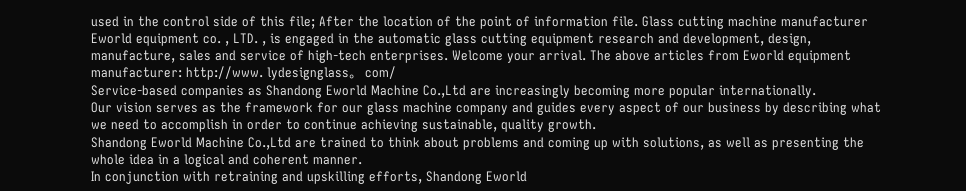used in the control side of this file; After the location of the point of information file. Glass cutting machine manufacturer Eworld equipment co. , LTD. , is engaged in the automatic glass cutting equipment research and development, design, manufacture, sales and service of high-tech enterprises. Welcome your arrival. The above articles from Eworld equipment manufacturer: http://www. lydesignglass。 com/
Service-based companies as Shandong Eworld Machine Co.,Ltd are increasingly becoming more popular internationally.
Our vision serves as the framework for our glass machine company and guides every aspect of our business by describing what we need to accomplish in order to continue achieving sustainable, quality growth.
Shandong Eworld Machine Co.,Ltd are trained to think about problems and coming up with solutions, as well as presenting the whole idea in a logical and coherent manner.
In conjunction with retraining and upskilling efforts, Shandong Eworld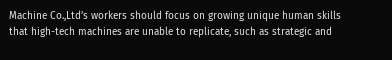Machine Co.,Ltd’s workers should focus on growing unique human skills that high-tech machines are unable to replicate, such as strategic and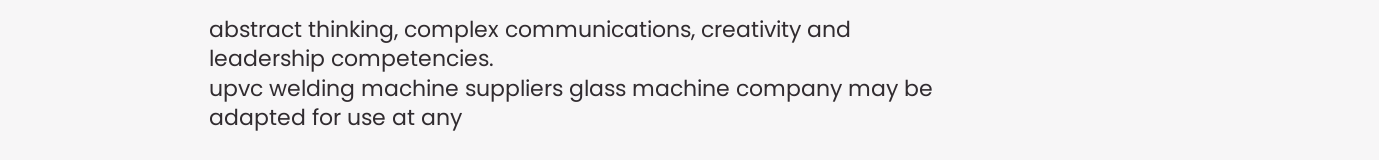abstract thinking, complex communications, creativity and leadership competencies.
upvc welding machine suppliers glass machine company may be adapted for use at any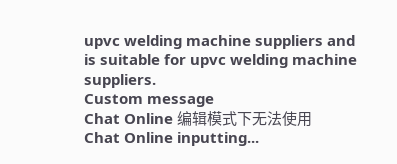upvc welding machine suppliers and is suitable for upvc welding machine suppliers.
Custom message
Chat Online 编辑模式下无法使用
Chat Online inputting...